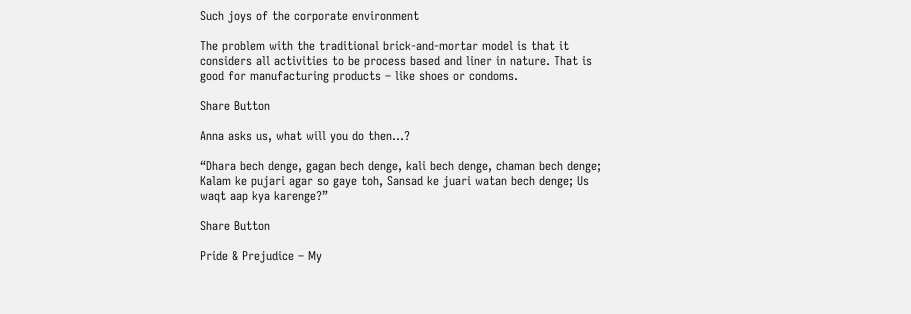Such joys of the corporate environment

The problem with the traditional brick-and-mortar model is that it considers all activities to be process based and liner in nature. That is good for manufacturing products – like shoes or condoms.

Share Button

Anna asks us, what will you do then…?

“Dhara bech denge, gagan bech denge, kali bech denge, chaman bech denge; Kalam ke pujari agar so gaye toh, Sansad ke juari watan bech denge; Us waqt aap kya karenge?”

Share Button

Pride & Prejudice – My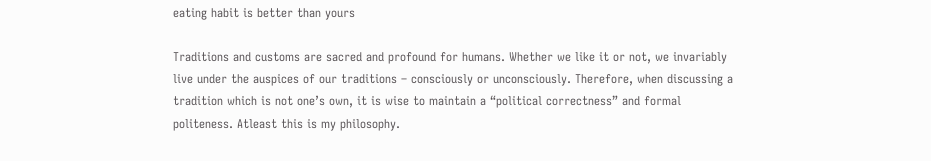eating habit is better than yours

Traditions and customs are sacred and profound for humans. Whether we like it or not, we invariably live under the auspices of our traditions – consciously or unconsciously. Therefore, when discussing a tradition which is not one’s own, it is wise to maintain a “political correctness” and formal politeness. Atleast this is my philosophy.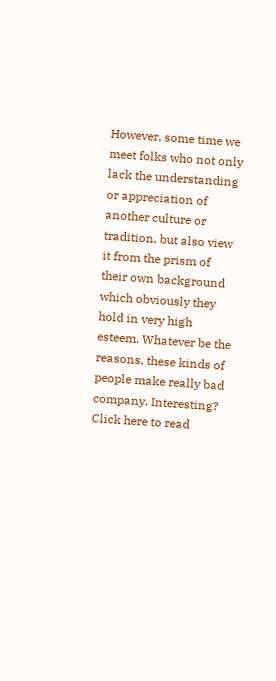However, some time we meet folks who not only lack the understanding or appreciation of another culture or tradition, but also view it from the prism of their own background which obviously they hold in very high esteem. Whatever be the reasons, these kinds of people make really bad company. Interesting? Click here to read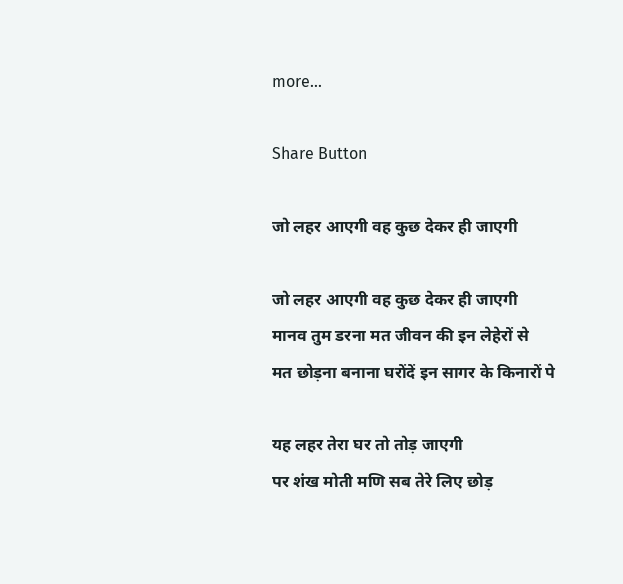more...

Share Button

जो लहर आएगी वह कुछ देकर ही जाएगी

जो लहर आएगी वह कुछ देकर ही जाएगी
मानव तुम डरना मत जीवन की इन लेहेरों से
मत छोड़ना बनाना घरोंदें इन सागर के किनारों पे

यह लहर तेरा घर तो तोड़ जाएगी
पर शंख मोती मणि सब तेरे लिए छोड़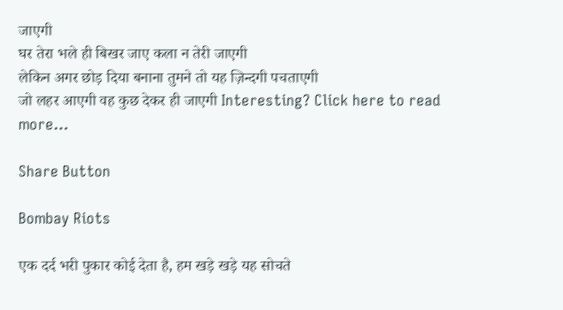जाएगी
घर तेरा भले ही बिखर जाए कला न तेरी जाएगी
लेकिन अगर छोड़ दिया बनाना तुमने तो यह ज़िन्दगी पचताएगी
जो लहर आएगी वह कुछ देकर ही जाएगी Interesting? Click here to read more...

Share Button

Bombay Riots

एक दर्द भरी पुकार कोई देता है, हम खड़े खड़े यह सोचते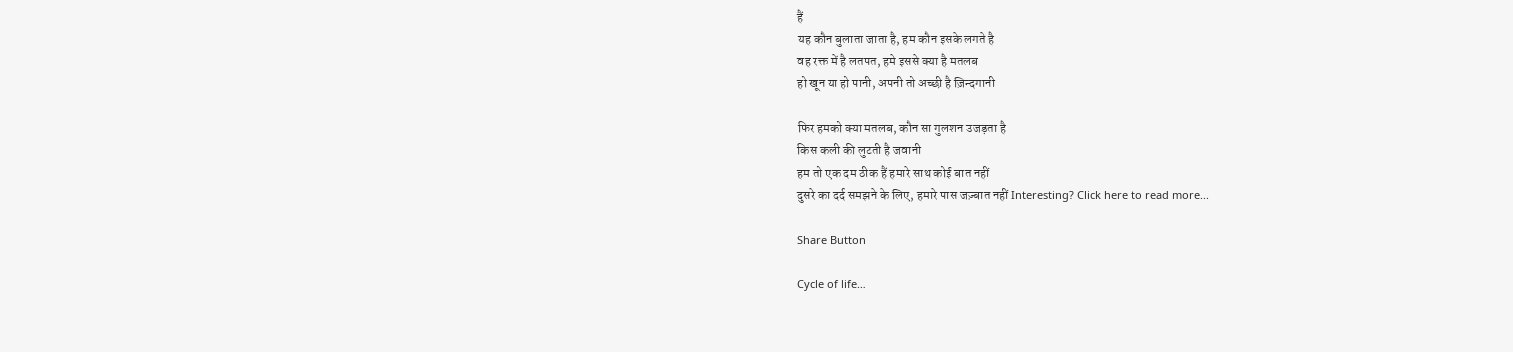हैं
यह कौन बुलाता जाता है, हम कौन इसके लगते है
वह रक्त में है लतपत, हमे इससे क्या है मतलब
हो खून या हो पानी, अपनी तो अच्छी है ज़िन्दगानी

फिर हमको क्या मतलब, कौन सा गुलशन उजड़ता है
किस कली की लुटती है जवानी
हम तो एक दम ठीक हैं हमारे साथ कोई बात नहीं
दुसरे का दर्द समझने के लिए, हमारे पास जज़्बात नहीं Interesting? Click here to read more...

Share Button

Cycle of life…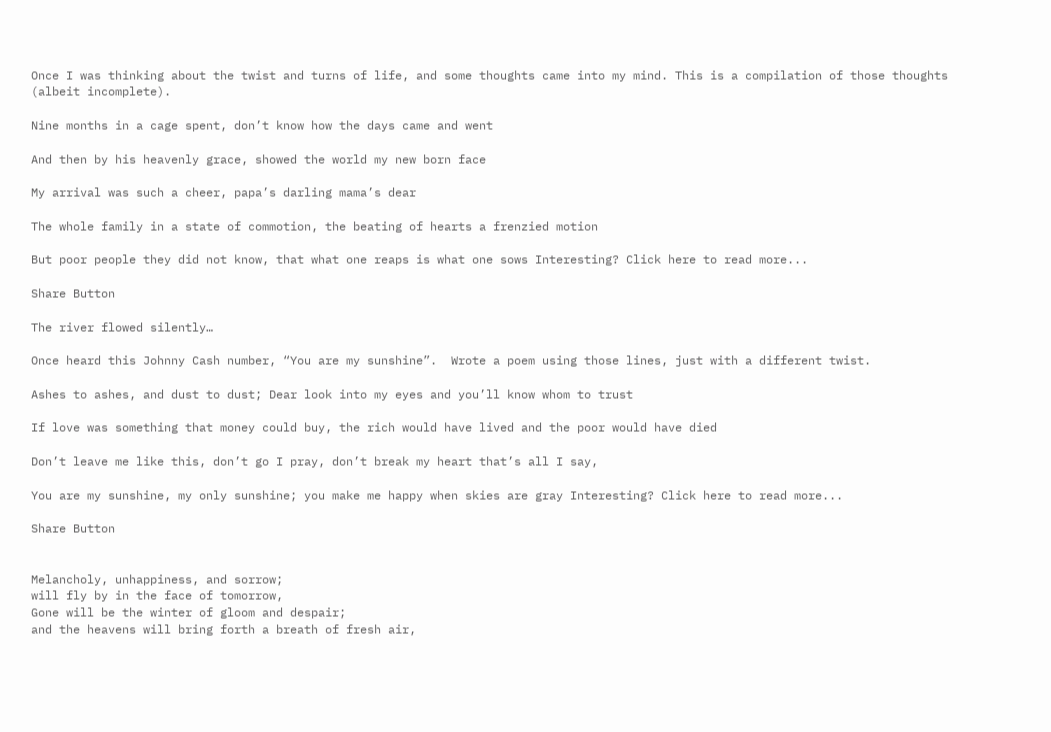Once I was thinking about the twist and turns of life, and some thoughts came into my mind. This is a compilation of those thoughts (albeit incomplete).

Nine months in a cage spent, don’t know how the days came and went

And then by his heavenly grace, showed the world my new born face

My arrival was such a cheer, papa’s darling mama’s dear

The whole family in a state of commotion, the beating of hearts a frenzied motion

But poor people they did not know, that what one reaps is what one sows Interesting? Click here to read more...

Share Button

The river flowed silently…

Once heard this Johnny Cash number, “You are my sunshine”.  Wrote a poem using those lines, just with a different twist.

Ashes to ashes, and dust to dust; Dear look into my eyes and you’ll know whom to trust

If love was something that money could buy, the rich would have lived and the poor would have died

Don’t leave me like this, don’t go I pray, don’t break my heart that’s all I say,

You are my sunshine, my only sunshine; you make me happy when skies are gray Interesting? Click here to read more...

Share Button


Melancholy, unhappiness, and sorrow;
will fly by in the face of tomorrow,
Gone will be the winter of gloom and despair;
and the heavens will bring forth a breath of fresh air,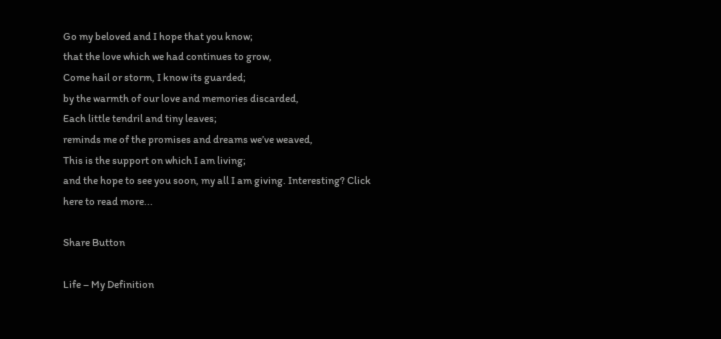Go my beloved and I hope that you know;
that the love which we had continues to grow,
Come hail or storm, I know its guarded;
by the warmth of our love and memories discarded,
Each little tendril and tiny leaves;
reminds me of the promises and dreams we’ve weaved,
This is the support on which I am living;
and the hope to see you soon, my all I am giving. Interesting? Click here to read more...

Share Button

Life – My Definition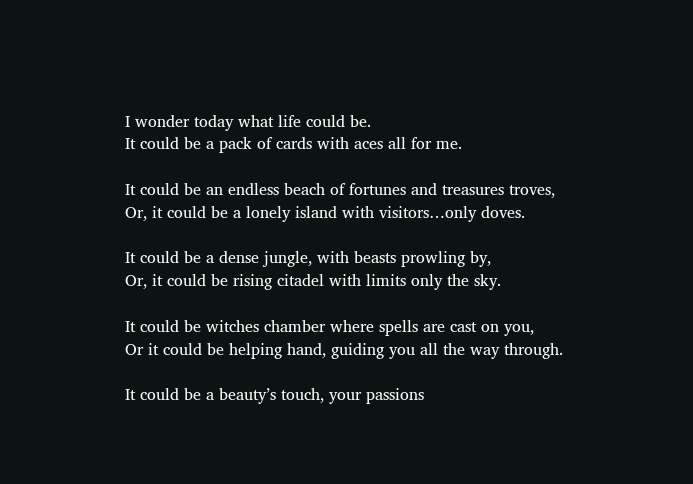I wonder today what life could be.
It could be a pack of cards with aces all for me.

It could be an endless beach of fortunes and treasures troves,
Or, it could be a lonely island with visitors…only doves.

It could be a dense jungle, with beasts prowling by,
Or, it could be rising citadel with limits only the sky.

It could be witches chamber where spells are cast on you,
Or it could be helping hand, guiding you all the way through.

It could be a beauty’s touch, your passions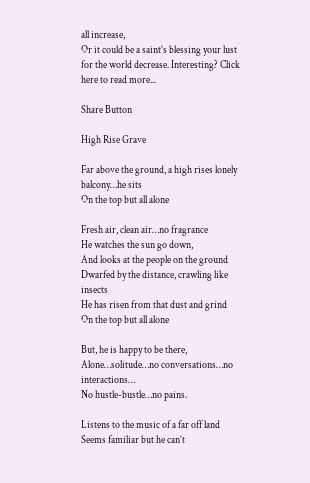all increase,
Or it could be a saint’s blessing your lust for the world decrease. Interesting? Click here to read more...

Share Button

High Rise Grave

Far above the ground, a high rises lonely balcony…he sits
On the top but all alone

Fresh air, clean air…no fragrance
He watches the sun go down,
And looks at the people on the ground
Dwarfed by the distance, crawling like insects
He has risen from that dust and grind
On the top but all alone

But, he is happy to be there,
Alone…solitude…no conversations…no interactions…
No hustle-bustle…no pains.

Listens to the music of a far off land
Seems familiar but he can’t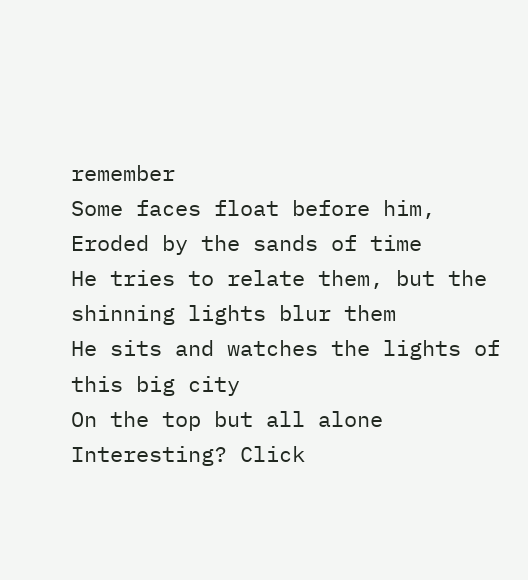remember
Some faces float before him,
Eroded by the sands of time
He tries to relate them, but the shinning lights blur them
He sits and watches the lights of this big city
On the top but all alone Interesting? Click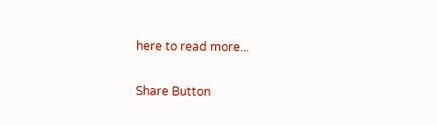here to read more...

Share Button